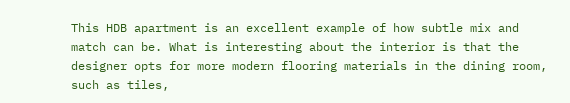This HDB apartment is an excellent example of how subtle mix and match can be. What is interesting about the interior is that the designer opts for more modern flooring materials in the dining room, such as tiles,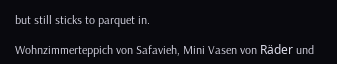but still sticks to parquet in.

Wohnzimmerteppich von Safavieh, Mini Vasen von Räder und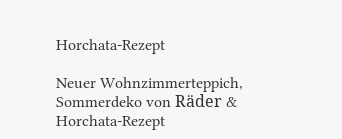Horchata-Rezept

Neuer Wohnzimmerteppich, Sommerdeko von Räder & Horchata-Rezept